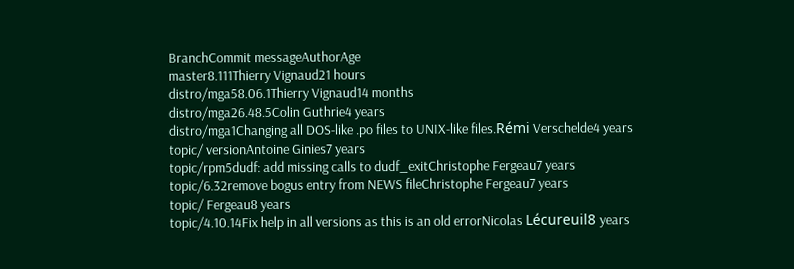BranchCommit messageAuthorAge
master8.111Thierry Vignaud21 hours
distro/mga58.06.1Thierry Vignaud14 months
distro/mga26.48.5Colin Guthrie4 years
distro/mga1Changing all DOS-like .po files to UNIX-like files.Rémi Verschelde4 years
topic/ versionAntoine Ginies7 years
topic/rpm5dudf: add missing calls to dudf_exitChristophe Fergeau7 years
topic/6.32remove bogus entry from NEWS fileChristophe Fergeau7 years
topic/ Fergeau8 years
topic/4.10.14Fix help in all versions as this is an old errorNicolas Lécureuil8 years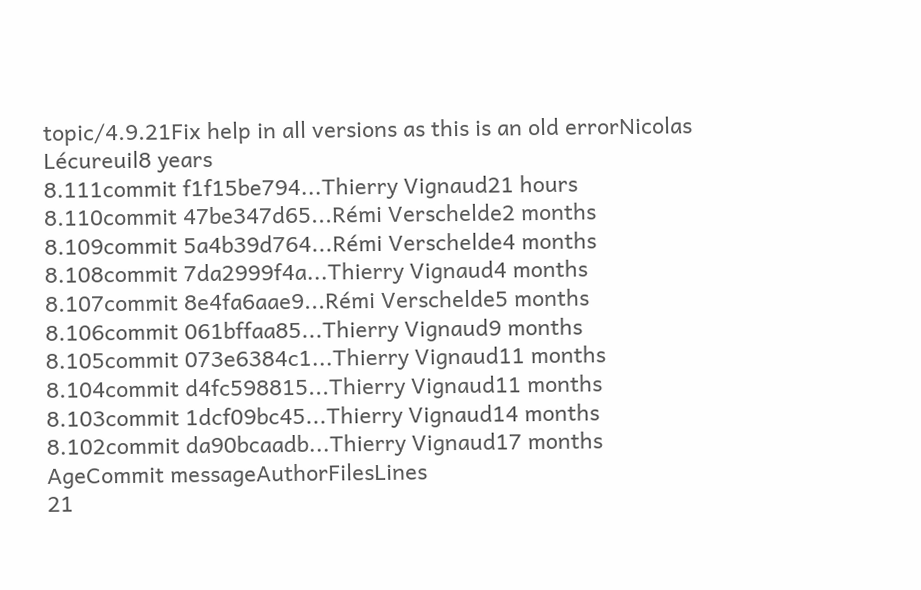topic/4.9.21Fix help in all versions as this is an old errorNicolas Lécureuil8 years
8.111commit f1f15be794...Thierry Vignaud21 hours
8.110commit 47be347d65...Rémi Verschelde2 months
8.109commit 5a4b39d764...Rémi Verschelde4 months
8.108commit 7da2999f4a...Thierry Vignaud4 months
8.107commit 8e4fa6aae9...Rémi Verschelde5 months
8.106commit 061bffaa85...Thierry Vignaud9 months
8.105commit 073e6384c1...Thierry Vignaud11 months
8.104commit d4fc598815...Thierry Vignaud11 months
8.103commit 1dcf09bc45...Thierry Vignaud14 months
8.102commit da90bcaadb...Thierry Vignaud17 months
AgeCommit messageAuthorFilesLines
21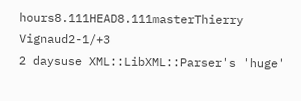hours8.111HEAD8.111masterThierry Vignaud2-1/+3
2 daysuse XML::LibXML::Parser's 'huge'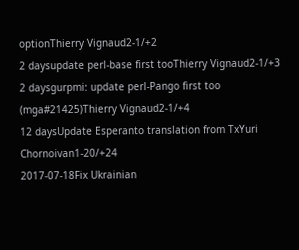optionThierry Vignaud2-1/+2
2 daysupdate perl-base first tooThierry Vignaud2-1/+3
2 daysgurpmi: update perl-Pango first too (mga#21425)Thierry Vignaud2-1/+4
12 daysUpdate Esperanto translation from TxYuri Chornoivan1-20/+24
2017-07-18Fix Ukrainian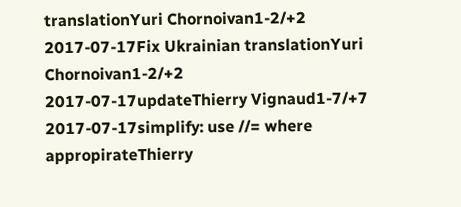translationYuri Chornoivan1-2/+2
2017-07-17Fix Ukrainian translationYuri Chornoivan1-2/+2
2017-07-17updateThierry Vignaud1-7/+7
2017-07-17simplify: use //= where appropirateThierry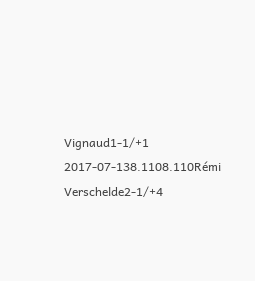Vignaud1-1/+1
2017-07-138.1108.110Rémi Verschelde2-1/+4